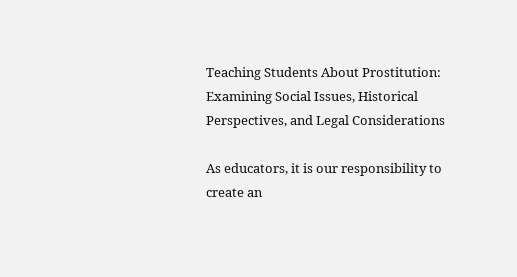Teaching Students About Prostitution: Examining Social Issues, Historical Perspectives, and Legal Considerations

As educators, it is our responsibility to create an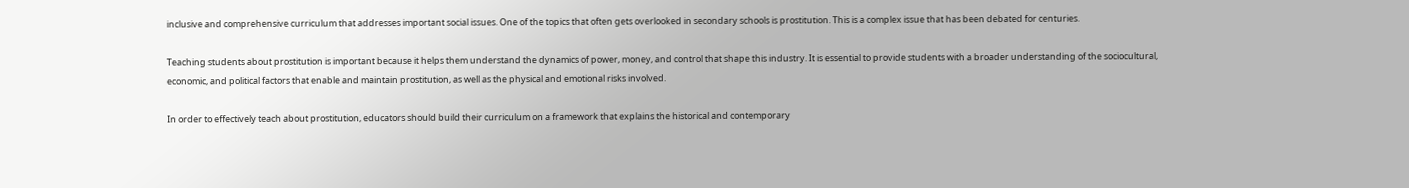inclusive and comprehensive curriculum that addresses important social issues. One of the topics that often gets overlooked in secondary schools is prostitution. This is a complex issue that has been debated for centuries.

Teaching students about prostitution is important because it helps them understand the dynamics of power, money, and control that shape this industry. It is essential to provide students with a broader understanding of the sociocultural, economic, and political factors that enable and maintain prostitution, as well as the physical and emotional risks involved.

In order to effectively teach about prostitution, educators should build their curriculum on a framework that explains the historical and contemporary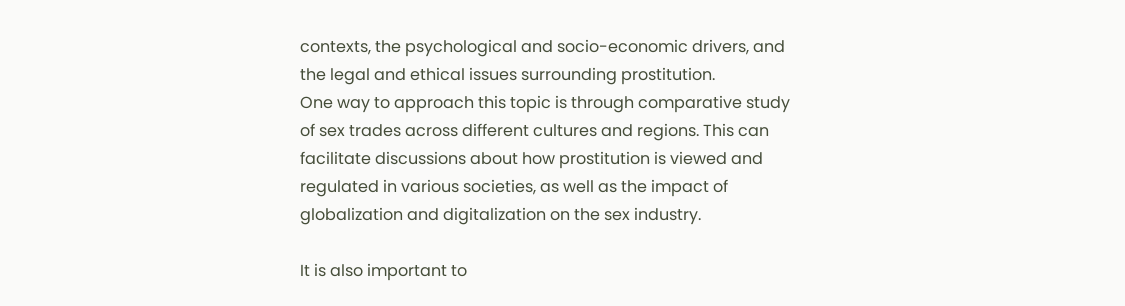contexts, the psychological and socio-economic drivers, and the legal and ethical issues surrounding prostitution.
One way to approach this topic is through comparative study of sex trades across different cultures and regions. This can facilitate discussions about how prostitution is viewed and regulated in various societies, as well as the impact of globalization and digitalization on the sex industry.

It is also important to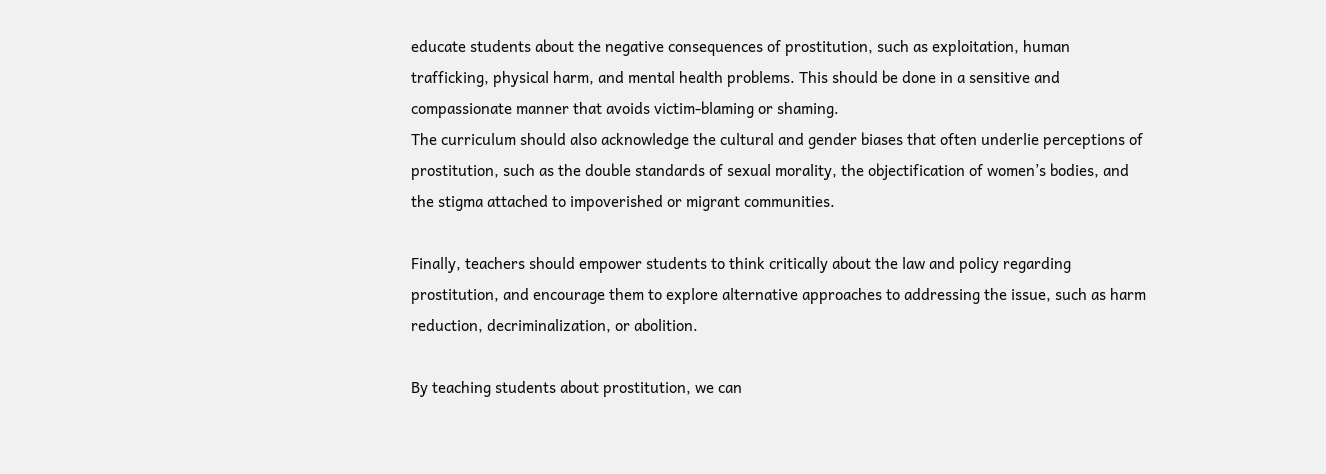educate students about the negative consequences of prostitution, such as exploitation, human trafficking, physical harm, and mental health problems. This should be done in a sensitive and compassionate manner that avoids victim-blaming or shaming.
The curriculum should also acknowledge the cultural and gender biases that often underlie perceptions of prostitution, such as the double standards of sexual morality, the objectification of women’s bodies, and the stigma attached to impoverished or migrant communities.

Finally, teachers should empower students to think critically about the law and policy regarding prostitution, and encourage them to explore alternative approaches to addressing the issue, such as harm reduction, decriminalization, or abolition.

By teaching students about prostitution, we can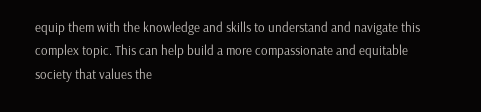equip them with the knowledge and skills to understand and navigate this complex topic. This can help build a more compassionate and equitable society that values the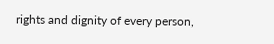rights and dignity of every person,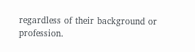regardless of their background or profession.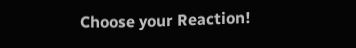Choose your Reaction!